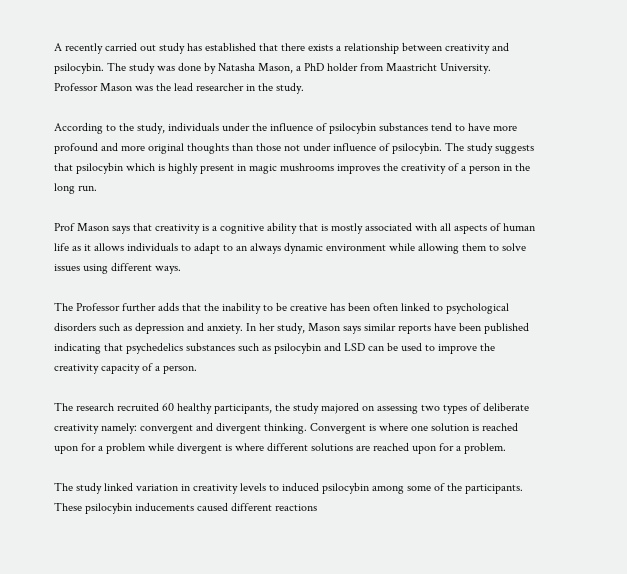A recently carried out study has established that there exists a relationship between creativity and psilocybin. The study was done by Natasha Mason, a PhD holder from Maastricht University. Professor Mason was the lead researcher in the study.

According to the study, individuals under the influence of psilocybin substances tend to have more profound and more original thoughts than those not under influence of psilocybin. The study suggests that psilocybin which is highly present in magic mushrooms improves the creativity of a person in the long run.

Prof Mason says that creativity is a cognitive ability that is mostly associated with all aspects of human life as it allows individuals to adapt to an always dynamic environment while allowing them to solve issues using different ways.

The Professor further adds that the inability to be creative has been often linked to psychological disorders such as depression and anxiety. In her study, Mason says similar reports have been published indicating that psychedelics substances such as psilocybin and LSD can be used to improve the creativity capacity of a person.

The research recruited 60 healthy participants, the study majored on assessing two types of deliberate creativity namely: convergent and divergent thinking. Convergent is where one solution is reached upon for a problem while divergent is where different solutions are reached upon for a problem.

The study linked variation in creativity levels to induced psilocybin among some of the participants. These psilocybin inducements caused different reactions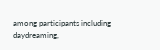among participants including daydreaming,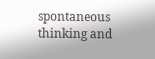spontaneous thinking and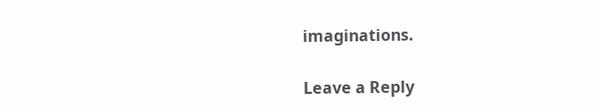imaginations.

Leave a Reply